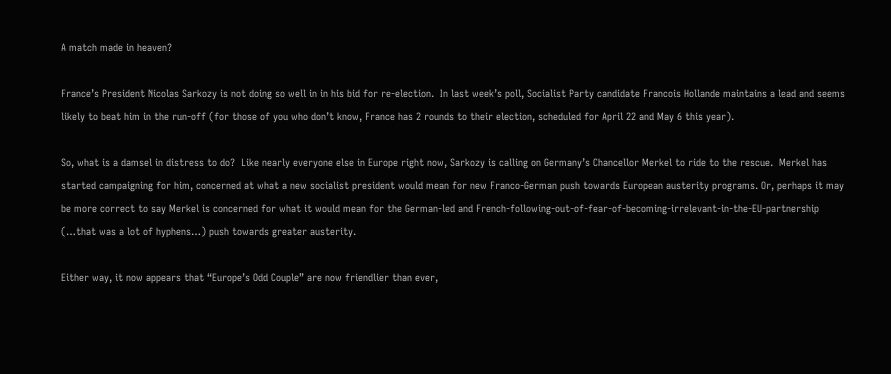A match made in heaven?

France’s President Nicolas Sarkozy is not doing so well in in his bid for re-election.  In last week’s poll, Socialist Party candidate Francois Hollande maintains a lead and seems likely to beat him in the run-off (for those of you who don’t know, France has 2 rounds to their election, scheduled for April 22 and May 6 this year).

So, what is a damsel in distress to do?  Like nearly everyone else in Europe right now, Sarkozy is calling on Germany’s Chancellor Merkel to ride to the rescue.  Merkel has started campaigning for him, concerned at what a new socialist president would mean for new Franco-German push towards European austerity programs. Or, perhaps it may be more correct to say Merkel is concerned for what it would mean for the German-led and French-following-out-of-fear-of-becoming-irrelevant-in-the-EU-partnership (…that was a lot of hyphens…) push towards greater austerity.

Either way, it now appears that “Europe’s Odd Couple” are now friendlier than ever,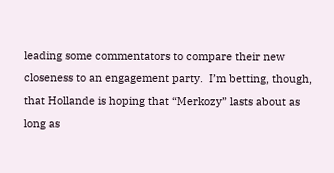leading some commentators to compare their new closeness to an engagement party.  I’m betting, though, that Hollande is hoping that “Merkozy” lasts about as long as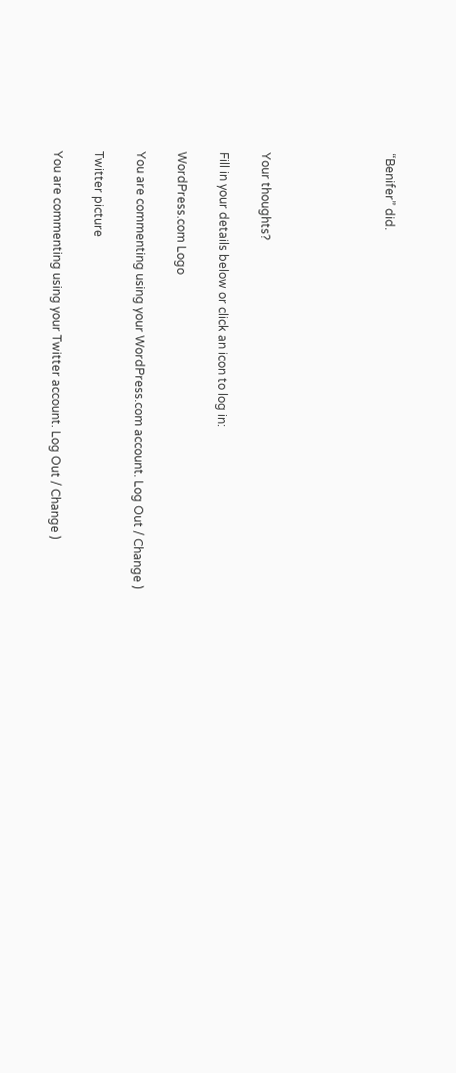“Benifer” did.





Your thoughts?

Fill in your details below or click an icon to log in:

WordPress.com Logo

You are commenting using your WordPress.com account. Log Out / Change )

Twitter picture

You are commenting using your Twitter account. Log Out / Change )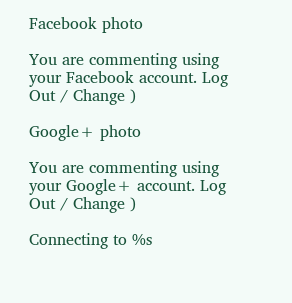Facebook photo

You are commenting using your Facebook account. Log Out / Change )

Google+ photo

You are commenting using your Google+ account. Log Out / Change )

Connecting to %s